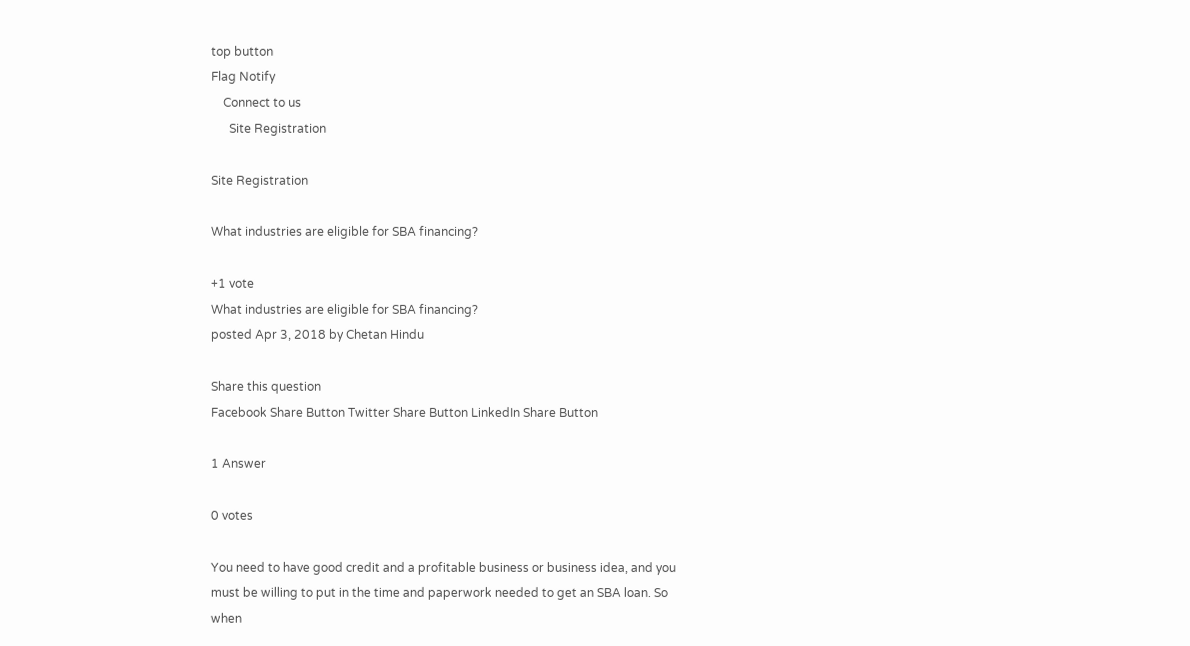top button
Flag Notify
    Connect to us
      Site Registration

Site Registration

What industries are eligible for SBA financing?

+1 vote
What industries are eligible for SBA financing?
posted Apr 3, 2018 by Chetan Hindu

Share this question
Facebook Share Button Twitter Share Button LinkedIn Share Button

1 Answer

0 votes

You need to have good credit and a profitable business or business idea, and you must be willing to put in the time and paperwork needed to get an SBA loan. So when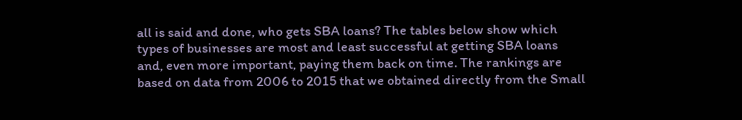all is said and done, who gets SBA loans? The tables below show which types of businesses are most and least successful at getting SBA loans and, even more important, paying them back on time. The rankings are based on data from 2006 to 2015 that we obtained directly from the Small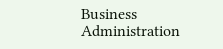Business Administration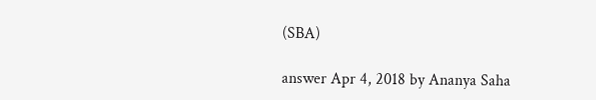(SBA)

answer Apr 4, 2018 by Ananya Saha